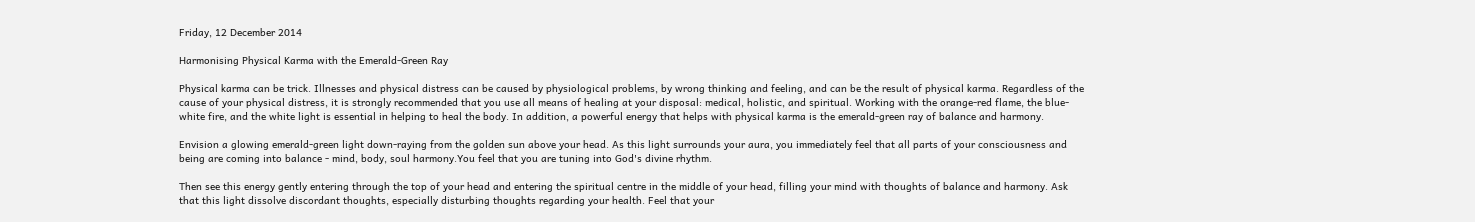Friday, 12 December 2014

Harmonising Physical Karma with the Emerald-Green Ray

Physical karma can be trick. Illnesses and physical distress can be caused by physiological problems, by wrong thinking and feeling, and can be the result of physical karma. Regardless of the cause of your physical distress, it is strongly recommended that you use all means of healing at your disposal: medical, holistic, and spiritual. Working with the orange-red flame, the blue-white fire, and the white light is essential in helping to heal the body. In addition, a powerful energy that helps with physical karma is the emerald-green ray of balance and harmony.

Envision a glowing emerald-green light down-raying from the golden sun above your head. As this light surrounds your aura, you immediately feel that all parts of your consciousness and being are coming into balance - mind, body, soul harmony.You feel that you are tuning into God's divine rhythm.

Then see this energy gently entering through the top of your head and entering the spiritual centre in the middle of your head, filling your mind with thoughts of balance and harmony. Ask that this light dissolve discordant thoughts, especially disturbing thoughts regarding your health. Feel that your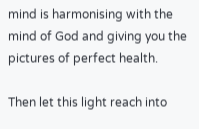mind is harmonising with the mind of God and giving you the pictures of perfect health.

Then let this light reach into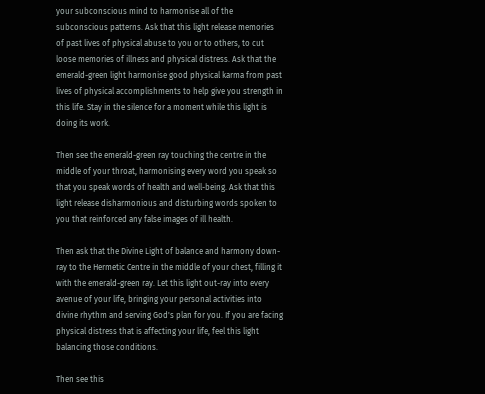your subconscious mind to harmonise all of the subconscious patterns. Ask that this light release memories of past lives of physical abuse to you or to others, to cut loose memories of illness and physical distress. Ask that the emerald-green light harmonise good physical karma from past lives of physical accomplishments to help give you strength in this life. Stay in the silence for a moment while this light is doing its work.

Then see the emerald-green ray touching the centre in the middle of your throat, harmonising every word you speak so that you speak words of health and well-being. Ask that this light release disharmonious and disturbing words spoken to you that reinforced any false images of ill health.

Then ask that the Divine Light of balance and harmony down-ray to the Hermetic Centre in the middle of your chest, filling it with the emerald-green ray. Let this light out-ray into every avenue of your life, bringing your personal activities into divine rhythm and serving God's plan for you. If you are facing physical distress that is affecting your life, feel this light balancing those conditions.

Then see this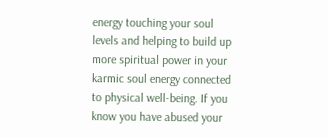energy touching your soul levels and helping to build up more spiritual power in your karmic soul energy connected to physical well-being. If you know you have abused your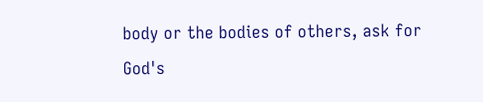body or the bodies of others, ask for God's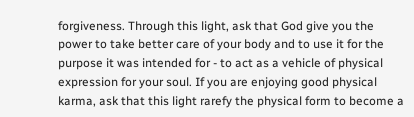forgiveness. Through this light, ask that God give you the power to take better care of your body and to use it for the purpose it was intended for - to act as a vehicle of physical expression for your soul. If you are enjoying good physical karma, ask that this light rarefy the physical form to become a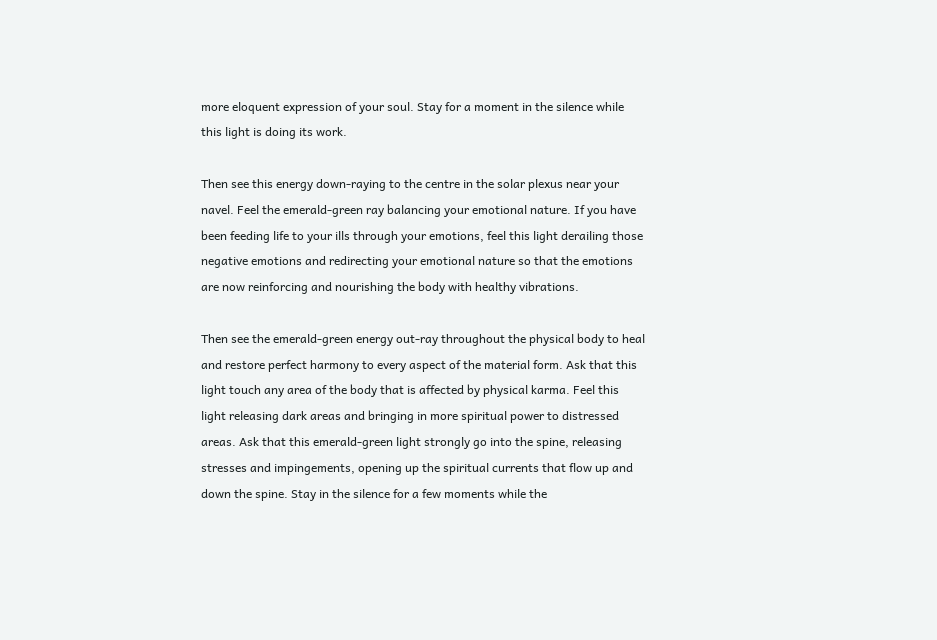more eloquent expression of your soul. Stay for a moment in the silence while this light is doing its work.

Then see this energy down-raying to the centre in the solar plexus near your navel. Feel the emerald-green ray balancing your emotional nature. If you have been feeding life to your ills through your emotions, feel this light derailing those negative emotions and redirecting your emotional nature so that the emotions are now reinforcing and nourishing the body with healthy vibrations.

Then see the emerald-green energy out-ray throughout the physical body to heal and restore perfect harmony to every aspect of the material form. Ask that this light touch any area of the body that is affected by physical karma. Feel this light releasing dark areas and bringing in more spiritual power to distressed areas. Ask that this emerald-green light strongly go into the spine, releasing stresses and impingements, opening up the spiritual currents that flow up and down the spine. Stay in the silence for a few moments while the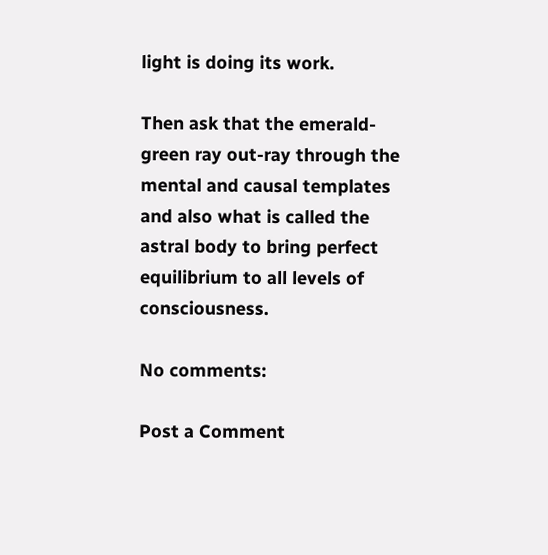light is doing its work.

Then ask that the emerald-green ray out-ray through the mental and causal templates and also what is called the astral body to bring perfect equilibrium to all levels of consciousness.

No comments:

Post a Comment